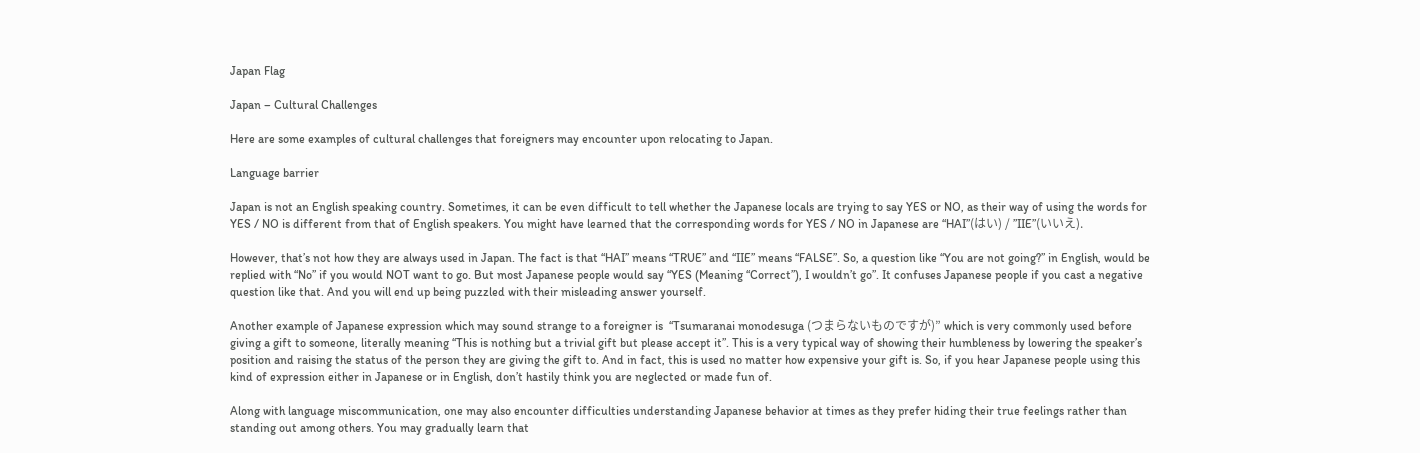Japan Flag

Japan – Cultural Challenges

Here are some examples of cultural challenges that foreigners may encounter upon relocating to Japan.

Language barrier

Japan is not an English speaking country. Sometimes, it can be even difficult to tell whether the Japanese locals are trying to say YES or NO, as their way of using the words for YES / NO is different from that of English speakers. You might have learned that the corresponding words for YES / NO in Japanese are “HAI”(はい) / ”IIE”(いいえ).

However, that’s not how they are always used in Japan. The fact is that “HAI” means “TRUE” and “IIE” means “FALSE”. So, a question like “You are not going?” in English, would be replied with “No” if you would NOT want to go. But most Japanese people would say “YES (Meaning “Correct”), I wouldn’t go”. It confuses Japanese people if you cast a negative question like that. And you will end up being puzzled with their misleading answer yourself.

Another example of Japanese expression which may sound strange to a foreigner is  “Tsumaranai monodesuga (つまらないものですが)” which is very commonly used before giving a gift to someone, literally meaning “This is nothing but a trivial gift but please accept it”. This is a very typical way of showing their humbleness by lowering the speaker’s position and raising the status of the person they are giving the gift to. And in fact, this is used no matter how expensive your gift is. So, if you hear Japanese people using this kind of expression either in Japanese or in English, don’t hastily think you are neglected or made fun of.

Along with language miscommunication, one may also encounter difficulties understanding Japanese behavior at times as they prefer hiding their true feelings rather than standing out among others. You may gradually learn that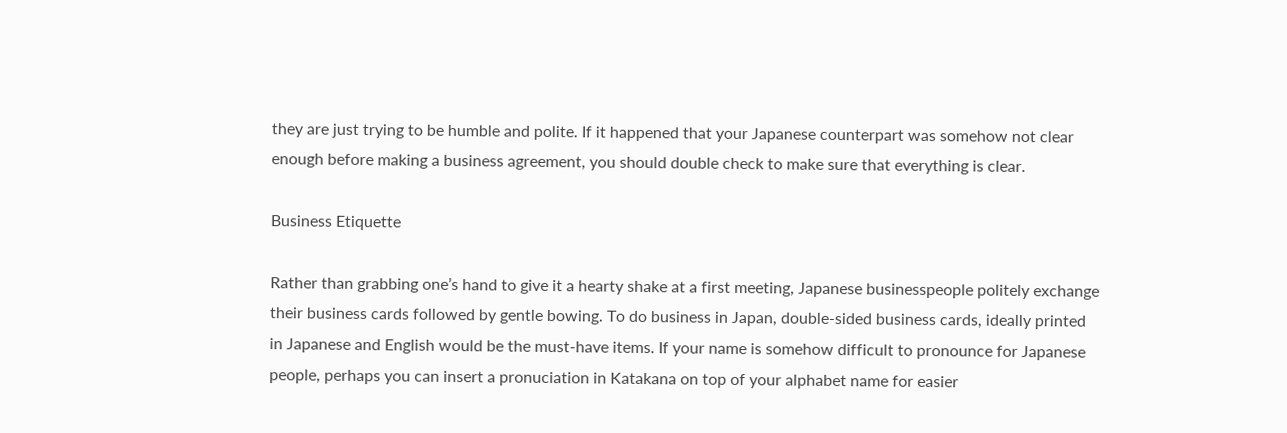they are just trying to be humble and polite. If it happened that your Japanese counterpart was somehow not clear enough before making a business agreement, you should double check to make sure that everything is clear.

Business Etiquette

Rather than grabbing one’s hand to give it a hearty shake at a first meeting, Japanese businesspeople politely exchange their business cards followed by gentle bowing. To do business in Japan, double-sided business cards, ideally printed in Japanese and English would be the must-have items. If your name is somehow difficult to pronounce for Japanese people, perhaps you can insert a pronuciation in Katakana on top of your alphabet name for easier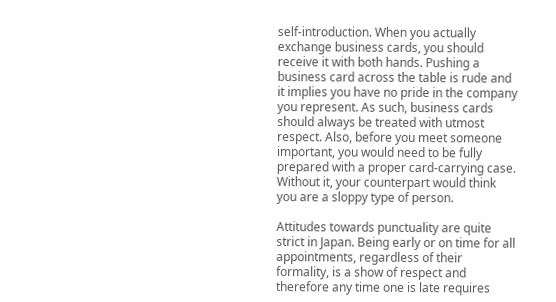self-introduction. When you actually exchange business cards, you should receive it with both hands. Pushing a business card across the table is rude and it implies you have no pride in the company you represent. As such, business cards should always be treated with utmost respect. Also, before you meet someone important, you would need to be fully prepared with a proper card-carrying case. Without it, your counterpart would think you are a sloppy type of person.

Attitudes towards punctuality are quite strict in Japan. Being early or on time for all appointments, regardless of their formality, is a show of respect and therefore any time one is late requires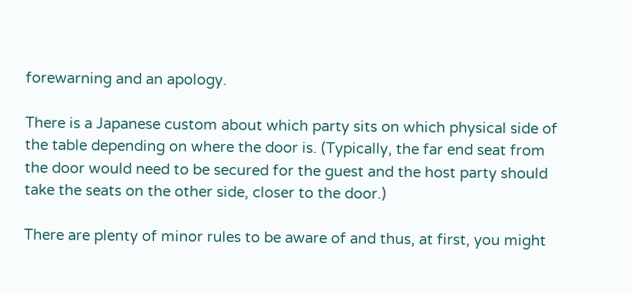forewarning and an apology.

There is a Japanese custom about which party sits on which physical side of the table depending on where the door is. (Typically, the far end seat from the door would need to be secured for the guest and the host party should take the seats on the other side, closer to the door.)

There are plenty of minor rules to be aware of and thus, at first, you might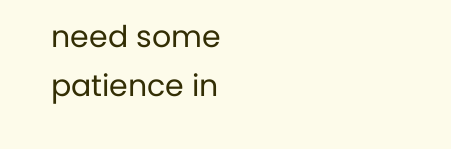need some patience in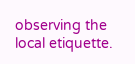observing the local etiquette.